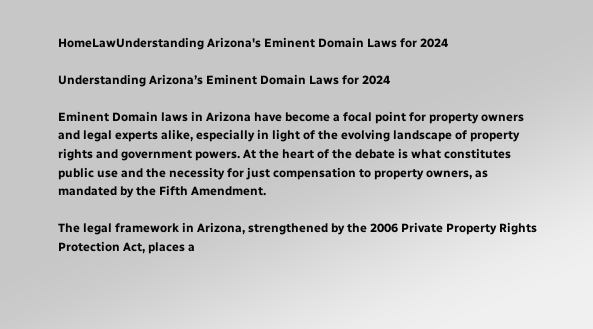HomeLawUnderstanding Arizona's Eminent Domain Laws for 2024

Understanding Arizona’s Eminent Domain Laws for 2024

Eminent Domain laws in Arizona have become a focal point for property owners and legal experts alike, especially in light of the evolving landscape of property rights and government powers. At the heart of the debate is what constitutes public use and the necessity for just compensation to property owners, as mandated by the Fifth Amendment.

The legal framework in Arizona, strengthened by the 2006 Private Property Rights Protection Act, places a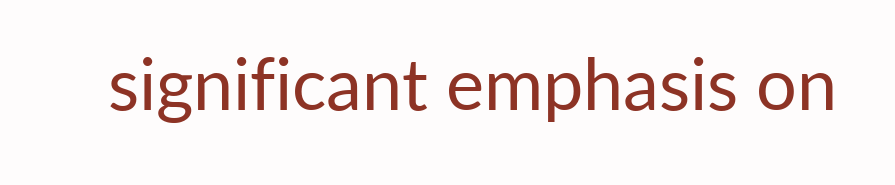significant emphasis on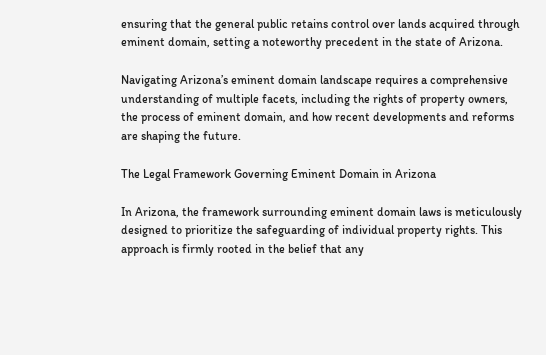ensuring that the general public retains control over lands acquired through eminent domain, setting a noteworthy precedent in the state of Arizona.

Navigating Arizona’s eminent domain landscape requires a comprehensive understanding of multiple facets, including the rights of property owners, the process of eminent domain, and how recent developments and reforms are shaping the future.

The Legal Framework Governing Eminent Domain in Arizona

In Arizona, the framework surrounding eminent domain laws is meticulously designed to prioritize the safeguarding of individual property rights. This approach is firmly rooted in the belief that any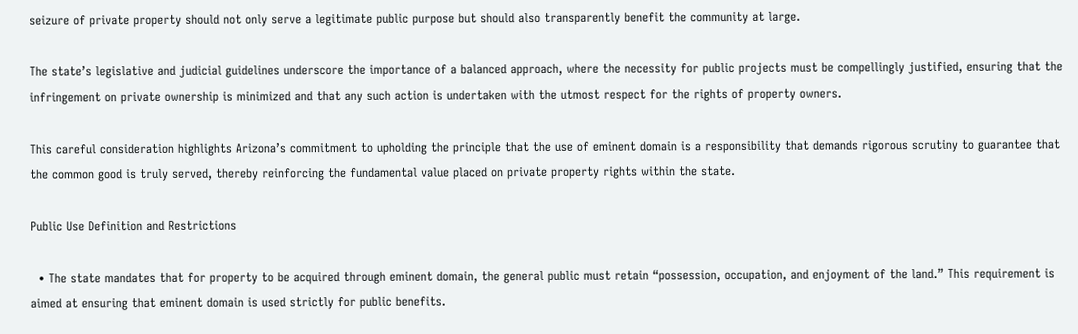seizure of private property should not only serve a legitimate public purpose but should also transparently benefit the community at large.

The state’s legislative and judicial guidelines underscore the importance of a balanced approach, where the necessity for public projects must be compellingly justified, ensuring that the infringement on private ownership is minimized and that any such action is undertaken with the utmost respect for the rights of property owners.

This careful consideration highlights Arizona’s commitment to upholding the principle that the use of eminent domain is a responsibility that demands rigorous scrutiny to guarantee that the common good is truly served, thereby reinforcing the fundamental value placed on private property rights within the state.

Public Use Definition and Restrictions

  • The state mandates that for property to be acquired through eminent domain, the general public must retain “possession, occupation, and enjoyment of the land.” This requirement is aimed at ensuring that eminent domain is used strictly for public benefits.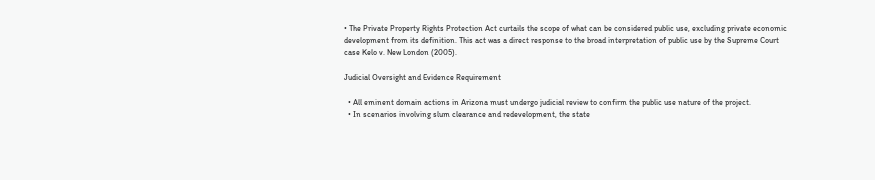• The Private Property Rights Protection Act curtails the scope of what can be considered public use, excluding private economic development from its definition. This act was a direct response to the broad interpretation of public use by the Supreme Court case Kelo v. New London (2005).

Judicial Oversight and Evidence Requirement

  • All eminent domain actions in Arizona must undergo judicial review to confirm the public use nature of the project.
  • In scenarios involving slum clearance and redevelopment, the state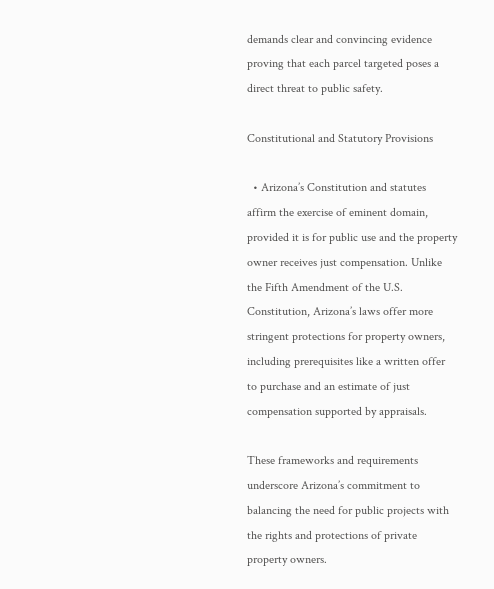demands clear and convincing evidence proving that each parcel targeted poses a direct threat to public safety.

Constitutional and Statutory Provisions

  • Arizona’s Constitution and statutes affirm the exercise of eminent domain, provided it is for public use and the property owner receives just compensation. Unlike the Fifth Amendment of the U.S. Constitution, Arizona’s laws offer more stringent protections for property owners, including prerequisites like a written offer to purchase and an estimate of just compensation supported by appraisals.

These frameworks and requirements underscore Arizona’s commitment to balancing the need for public projects with the rights and protections of private property owners.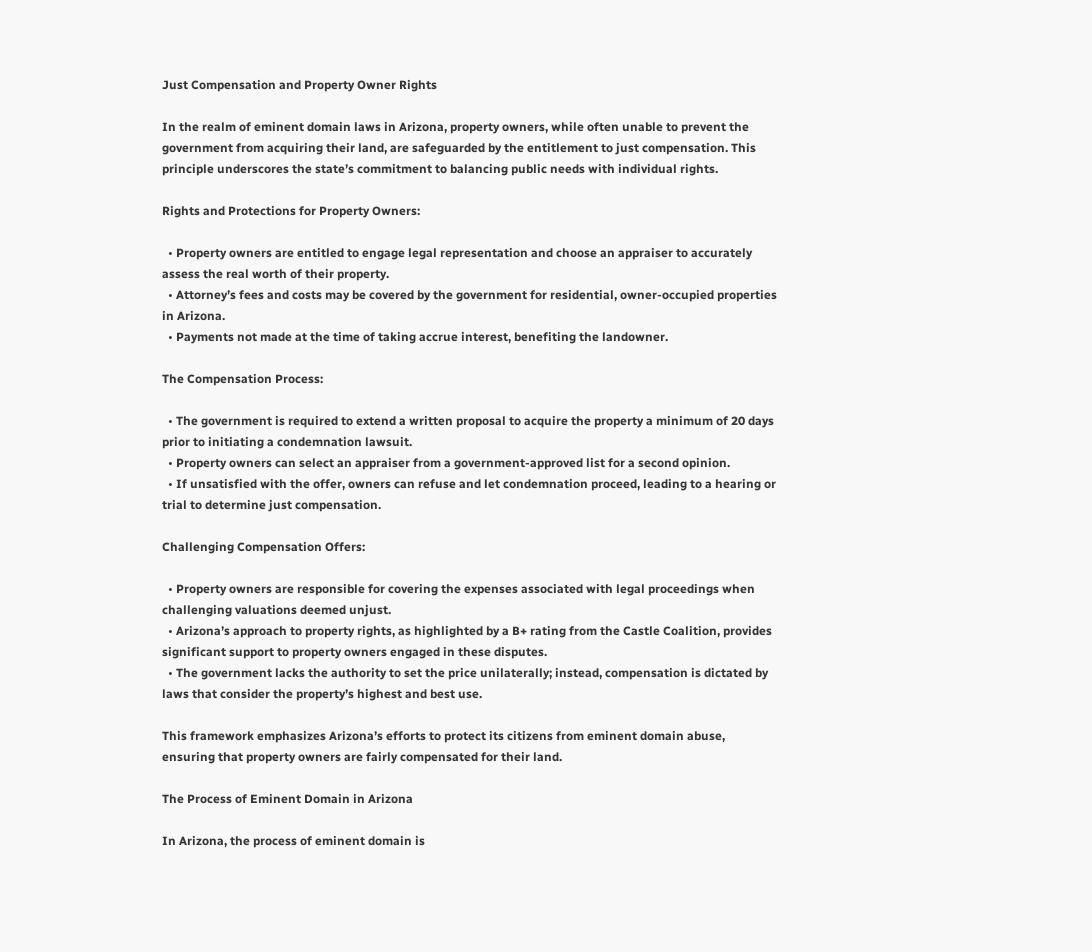Just Compensation and Property Owner Rights

In the realm of eminent domain laws in Arizona, property owners, while often unable to prevent the government from acquiring their land, are safeguarded by the entitlement to just compensation. This principle underscores the state’s commitment to balancing public needs with individual rights.

Rights and Protections for Property Owners:

  • Property owners are entitled to engage legal representation and choose an appraiser to accurately assess the real worth of their property.
  • Attorney’s fees and costs may be covered by the government for residential, owner-occupied properties in Arizona.
  • Payments not made at the time of taking accrue interest, benefiting the landowner.

The Compensation Process:

  • The government is required to extend a written proposal to acquire the property a minimum of 20 days prior to initiating a condemnation lawsuit.
  • Property owners can select an appraiser from a government-approved list for a second opinion.
  • If unsatisfied with the offer, owners can refuse and let condemnation proceed, leading to a hearing or trial to determine just compensation.

Challenging Compensation Offers:

  • Property owners are responsible for covering the expenses associated with legal proceedings when challenging valuations deemed unjust.
  • Arizona’s approach to property rights, as highlighted by a B+ rating from the Castle Coalition, provides significant support to property owners engaged in these disputes.
  • The government lacks the authority to set the price unilaterally; instead, compensation is dictated by laws that consider the property’s highest and best use.

This framework emphasizes Arizona’s efforts to protect its citizens from eminent domain abuse, ensuring that property owners are fairly compensated for their land.

The Process of Eminent Domain in Arizona

In Arizona, the process of eminent domain is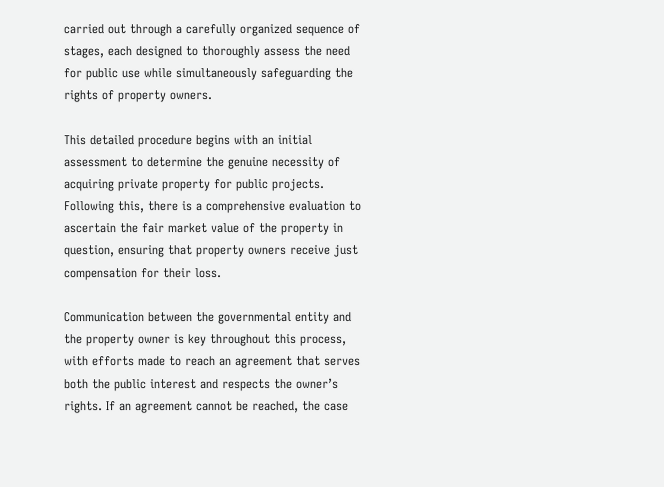carried out through a carefully organized sequence of stages, each designed to thoroughly assess the need for public use while simultaneously safeguarding the rights of property owners.

This detailed procedure begins with an initial assessment to determine the genuine necessity of acquiring private property for public projects. Following this, there is a comprehensive evaluation to ascertain the fair market value of the property in question, ensuring that property owners receive just compensation for their loss.

Communication between the governmental entity and the property owner is key throughout this process, with efforts made to reach an agreement that serves both the public interest and respects the owner’s rights. If an agreement cannot be reached, the case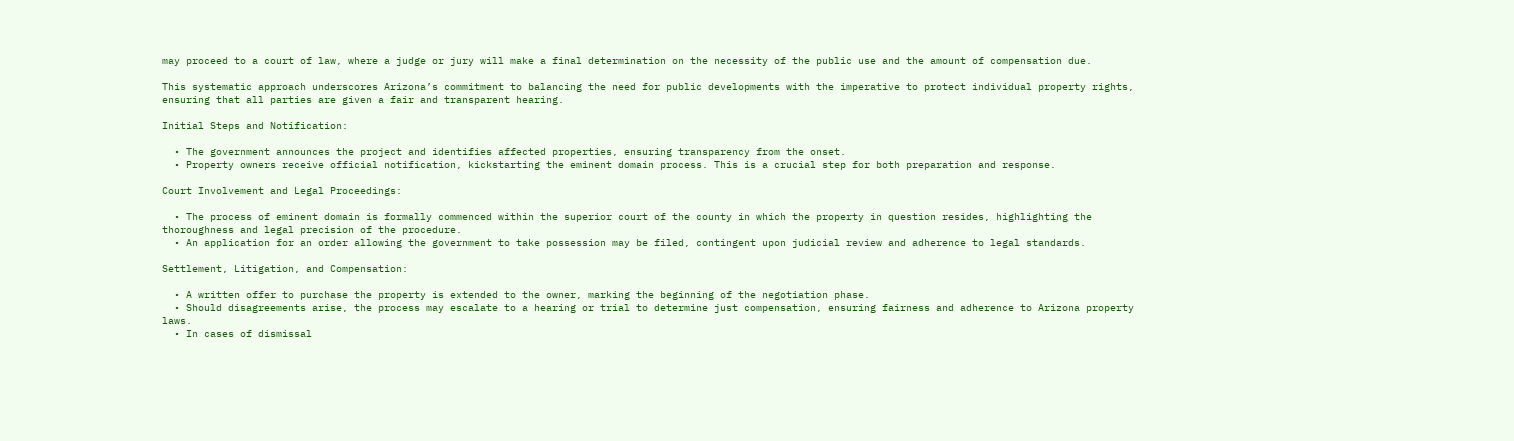may proceed to a court of law, where a judge or jury will make a final determination on the necessity of the public use and the amount of compensation due.

This systematic approach underscores Arizona’s commitment to balancing the need for public developments with the imperative to protect individual property rights, ensuring that all parties are given a fair and transparent hearing.

Initial Steps and Notification:

  • The government announces the project and identifies affected properties, ensuring transparency from the onset.
  • Property owners receive official notification, kickstarting the eminent domain process. This is a crucial step for both preparation and response.

Court Involvement and Legal Proceedings:

  • The process of eminent domain is formally commenced within the superior court of the county in which the property in question resides, highlighting the thoroughness and legal precision of the procedure.
  • An application for an order allowing the government to take possession may be filed, contingent upon judicial review and adherence to legal standards.

Settlement, Litigation, and Compensation:

  • A written offer to purchase the property is extended to the owner, marking the beginning of the negotiation phase.
  • Should disagreements arise, the process may escalate to a hearing or trial to determine just compensation, ensuring fairness and adherence to Arizona property laws.
  • In cases of dismissal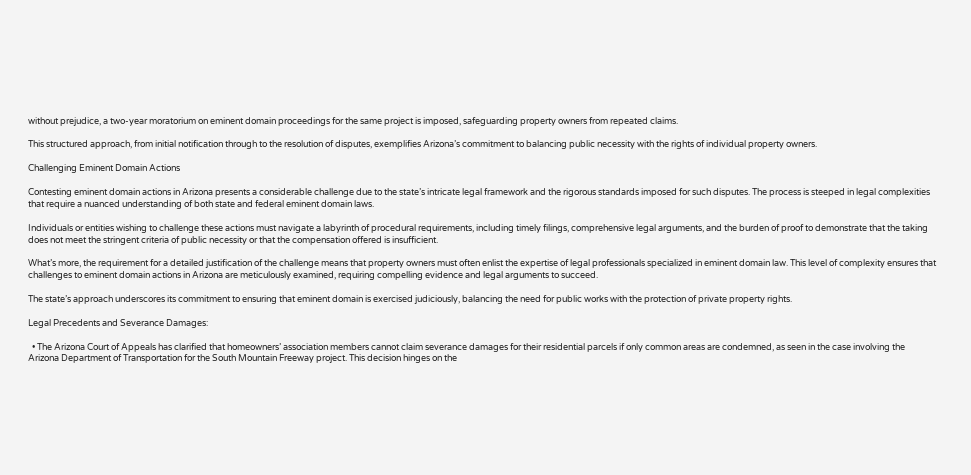without prejudice, a two-year moratorium on eminent domain proceedings for the same project is imposed, safeguarding property owners from repeated claims.

This structured approach, from initial notification through to the resolution of disputes, exemplifies Arizona’s commitment to balancing public necessity with the rights of individual property owners.

Challenging Eminent Domain Actions

Contesting eminent domain actions in Arizona presents a considerable challenge due to the state’s intricate legal framework and the rigorous standards imposed for such disputes. The process is steeped in legal complexities that require a nuanced understanding of both state and federal eminent domain laws.

Individuals or entities wishing to challenge these actions must navigate a labyrinth of procedural requirements, including timely filings, comprehensive legal arguments, and the burden of proof to demonstrate that the taking does not meet the stringent criteria of public necessity or that the compensation offered is insufficient.

What’s more, the requirement for a detailed justification of the challenge means that property owners must often enlist the expertise of legal professionals specialized in eminent domain law. This level of complexity ensures that challenges to eminent domain actions in Arizona are meticulously examined, requiring compelling evidence and legal arguments to succeed.

The state’s approach underscores its commitment to ensuring that eminent domain is exercised judiciously, balancing the need for public works with the protection of private property rights.

Legal Precedents and Severance Damages:

  • The Arizona Court of Appeals has clarified that homeowners’ association members cannot claim severance damages for their residential parcels if only common areas are condemned, as seen in the case involving the Arizona Department of Transportation for the South Mountain Freeway project. This decision hinges on the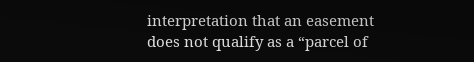interpretation that an easement does not qualify as a “parcel of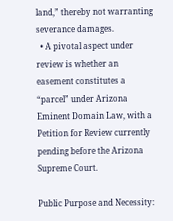land,” thereby not warranting severance damages.
  • A pivotal aspect under review is whether an easement constitutes a “parcel” under Arizona Eminent Domain Law, with a Petition for Review currently pending before the Arizona Supreme Court.

Public Purpose and Necessity: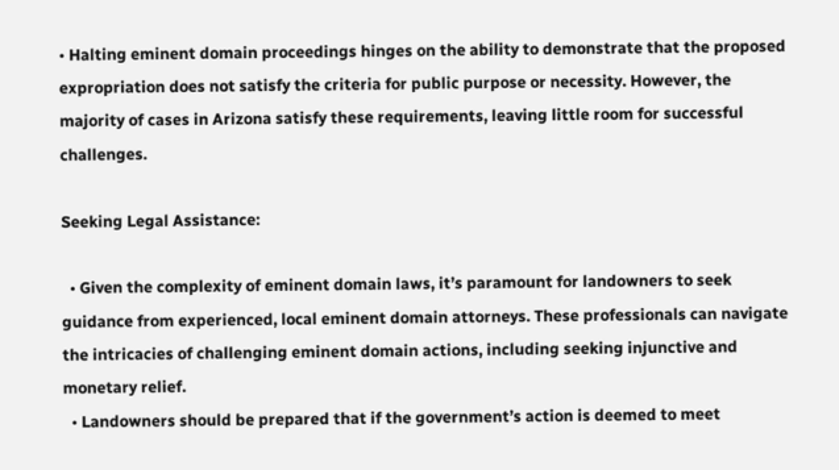• Halting eminent domain proceedings hinges on the ability to demonstrate that the proposed expropriation does not satisfy the criteria for public purpose or necessity. However, the majority of cases in Arizona satisfy these requirements, leaving little room for successful challenges.

Seeking Legal Assistance:

  • Given the complexity of eminent domain laws, it’s paramount for landowners to seek guidance from experienced, local eminent domain attorneys. These professionals can navigate the intricacies of challenging eminent domain actions, including seeking injunctive and monetary relief.
  • Landowners should be prepared that if the government’s action is deemed to meet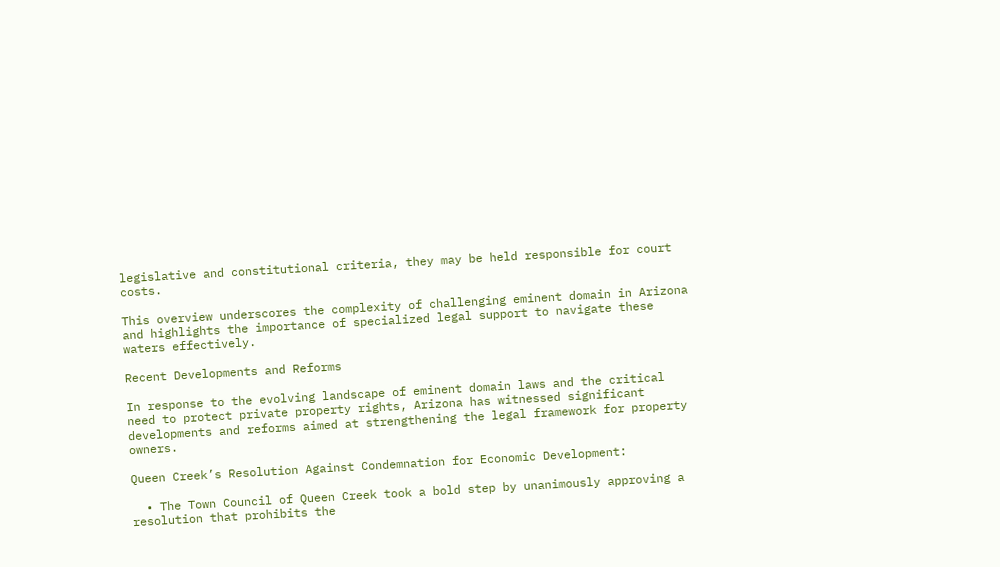legislative and constitutional criteria, they may be held responsible for court costs.

This overview underscores the complexity of challenging eminent domain in Arizona and highlights the importance of specialized legal support to navigate these waters effectively.

Recent Developments and Reforms

In response to the evolving landscape of eminent domain laws and the critical need to protect private property rights, Arizona has witnessed significant developments and reforms aimed at strengthening the legal framework for property owners.

Queen Creek’s Resolution Against Condemnation for Economic Development:

  • The Town Council of Queen Creek took a bold step by unanimously approving a resolution that prohibits the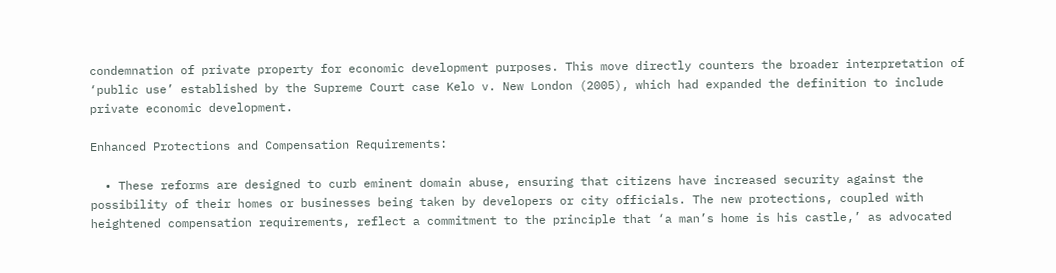condemnation of private property for economic development purposes. This move directly counters the broader interpretation of ‘public use’ established by the Supreme Court case Kelo v. New London (2005), which had expanded the definition to include private economic development.

Enhanced Protections and Compensation Requirements:

  • These reforms are designed to curb eminent domain abuse, ensuring that citizens have increased security against the possibility of their homes or businesses being taken by developers or city officials. The new protections, coupled with heightened compensation requirements, reflect a commitment to the principle that ‘a man’s home is his castle,’ as advocated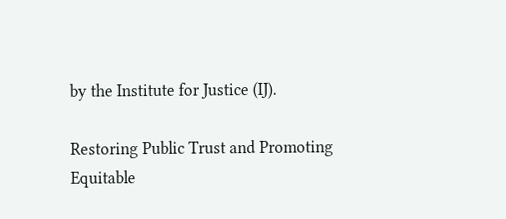by the Institute for Justice (IJ).

Restoring Public Trust and Promoting Equitable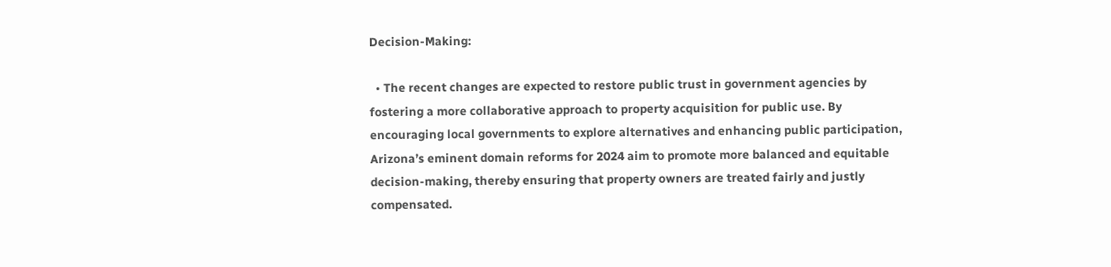Decision-Making:

  • The recent changes are expected to restore public trust in government agencies by fostering a more collaborative approach to property acquisition for public use. By encouraging local governments to explore alternatives and enhancing public participation, Arizona’s eminent domain reforms for 2024 aim to promote more balanced and equitable decision-making, thereby ensuring that property owners are treated fairly and justly compensated.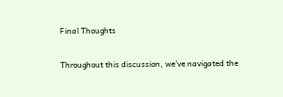Final Thoughts

Throughout this discussion, we’ve navigated the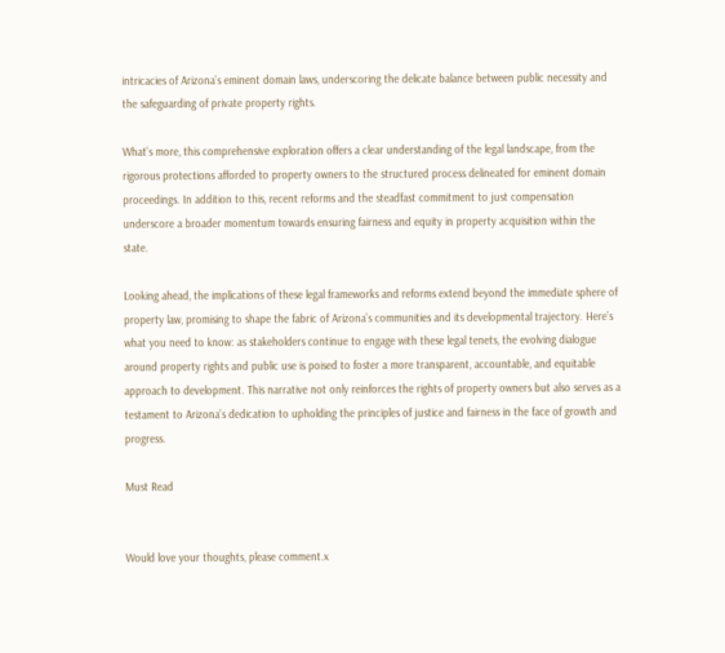intricacies of Arizona’s eminent domain laws, underscoring the delicate balance between public necessity and the safeguarding of private property rights.

What’s more, this comprehensive exploration offers a clear understanding of the legal landscape, from the rigorous protections afforded to property owners to the structured process delineated for eminent domain proceedings. In addition to this, recent reforms and the steadfast commitment to just compensation underscore a broader momentum towards ensuring fairness and equity in property acquisition within the state.

Looking ahead, the implications of these legal frameworks and reforms extend beyond the immediate sphere of property law, promising to shape the fabric of Arizona’s communities and its developmental trajectory. Here’s what you need to know: as stakeholders continue to engage with these legal tenets, the evolving dialogue around property rights and public use is poised to foster a more transparent, accountable, and equitable approach to development. This narrative not only reinforces the rights of property owners but also serves as a testament to Arizona’s dedication to upholding the principles of justice and fairness in the face of growth and progress.

Must Read


Would love your thoughts, please comment.x